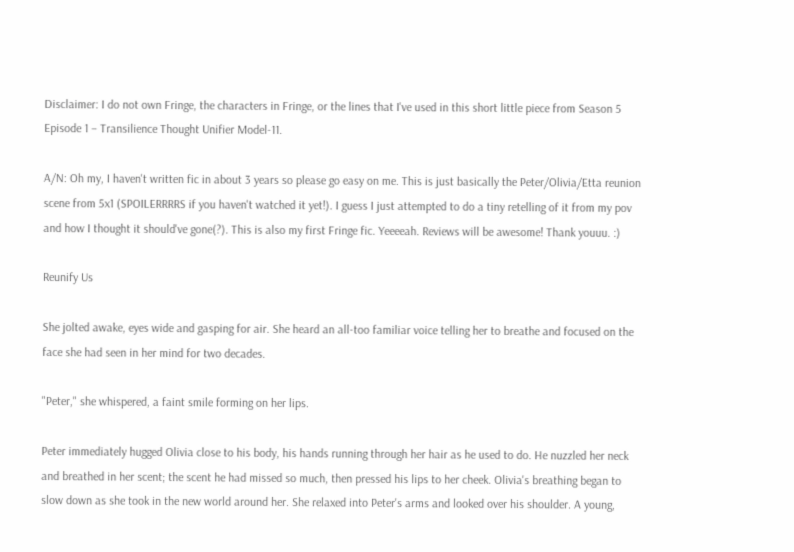Disclaimer: I do not own Fringe, the characters in Fringe, or the lines that I've used in this short little piece from Season 5 Episode 1 – Transilience Thought Unifier Model-11.

A/N: Oh my, I haven't written fic in about 3 years so please go easy on me. This is just basically the Peter/Olivia/Etta reunion scene from 5x1 (SPOILERRRRS if you haven't watched it yet!). I guess I just attempted to do a tiny retelling of it from my pov and how I thought it should've gone(?). This is also my first Fringe fic. Yeeeeah. Reviews will be awesome! Thank youuu. :)

Reunify Us

She jolted awake, eyes wide and gasping for air. She heard an all-too familiar voice telling her to breathe and focused on the face she had seen in her mind for two decades.

"Peter," she whispered, a faint smile forming on her lips.

Peter immediately hugged Olivia close to his body, his hands running through her hair as he used to do. He nuzzled her neck and breathed in her scent; the scent he had missed so much, then pressed his lips to her cheek. Olivia's breathing began to slow down as she took in the new world around her. She relaxed into Peter's arms and looked over his shoulder. A young,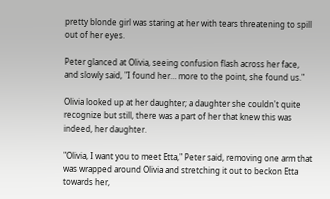pretty blonde girl was staring at her with tears threatening to spill out of her eyes.

Peter glanced at Olivia, seeing confusion flash across her face, and slowly said, "I found her… more to the point, she found us."

Olivia looked up at her daughter; a daughter she couldn't quite recognize but still, there was a part of her that knew this was indeed, her daughter.

"Olivia, I want you to meet Etta," Peter said, removing one arm that was wrapped around Olivia and stretching it out to beckon Etta towards her,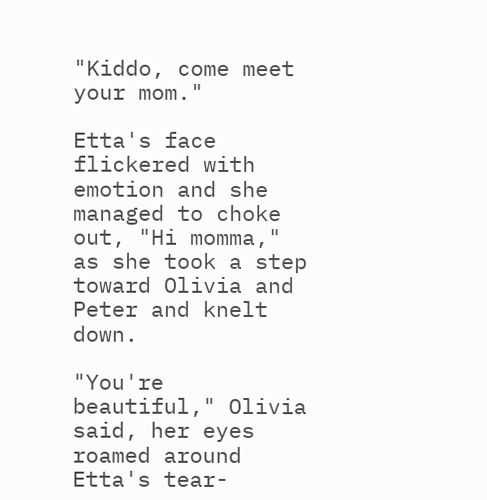"Kiddo, come meet your mom."

Etta's face flickered with emotion and she managed to choke out, "Hi momma," as she took a step toward Olivia and Peter and knelt down.

"You're beautiful," Olivia said, her eyes roamed around Etta's tear-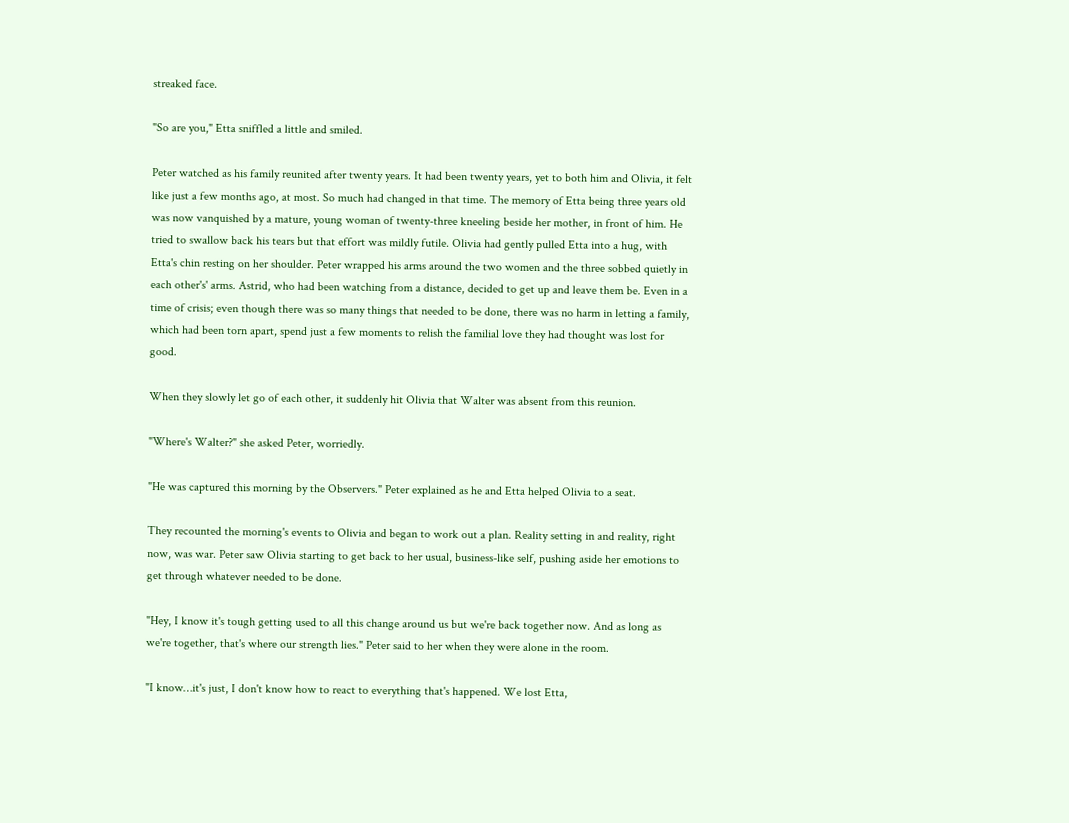streaked face.

"So are you," Etta sniffled a little and smiled.

Peter watched as his family reunited after twenty years. It had been twenty years, yet to both him and Olivia, it felt like just a few months ago, at most. So much had changed in that time. The memory of Etta being three years old was now vanquished by a mature, young woman of twenty-three kneeling beside her mother, in front of him. He tried to swallow back his tears but that effort was mildly futile. Olivia had gently pulled Etta into a hug, with Etta's chin resting on her shoulder. Peter wrapped his arms around the two women and the three sobbed quietly in each other's' arms. Astrid, who had been watching from a distance, decided to get up and leave them be. Even in a time of crisis; even though there was so many things that needed to be done, there was no harm in letting a family, which had been torn apart, spend just a few moments to relish the familial love they had thought was lost for good.

When they slowly let go of each other, it suddenly hit Olivia that Walter was absent from this reunion.

"Where's Walter?" she asked Peter, worriedly.

"He was captured this morning by the Observers." Peter explained as he and Etta helped Olivia to a seat.

They recounted the morning's events to Olivia and began to work out a plan. Reality setting in and reality, right now, was war. Peter saw Olivia starting to get back to her usual, business-like self, pushing aside her emotions to get through whatever needed to be done.

"Hey, I know it's tough getting used to all this change around us but we're back together now. And as long as we're together, that's where our strength lies." Peter said to her when they were alone in the room.

"I know…it's just, I don't know how to react to everything that's happened. We lost Etta,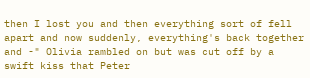then I lost you and then everything sort of fell apart and now suddenly, everything's back together and -" Olivia rambled on but was cut off by a swift kiss that Peter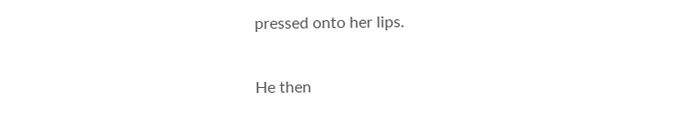pressed onto her lips.

He then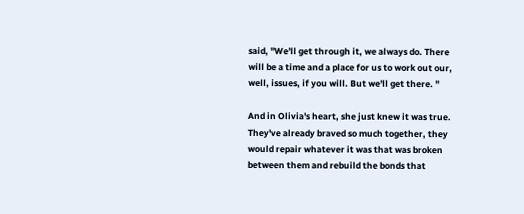said, "We'll get through it, we always do. There will be a time and a place for us to work out our, well, issues, if you will. But we'll get there. "

And in Olivia's heart, she just knew it was true. They've already braved so much together, they would repair whatever it was that was broken between them and rebuild the bonds that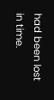had been lost in time.